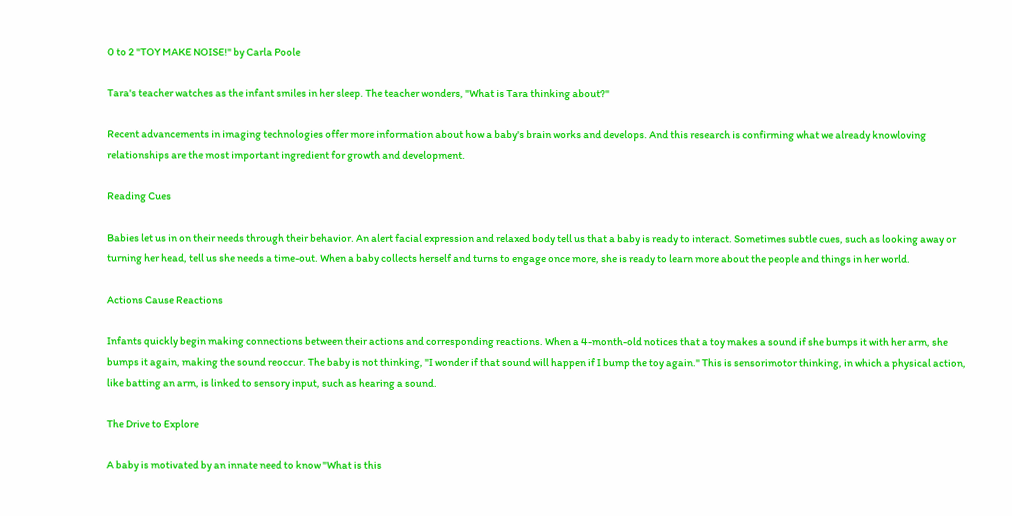0 to 2 "TOY MAKE NOISE!" by Carla Poole

Tara's teacher watches as the infant smiles in her sleep. The teacher wonders, "What is Tara thinking about?"

Recent advancements in imaging technologies offer more information about how a baby's brain works and develops. And this research is confirming what we already knowloving relationships are the most important ingredient for growth and development.

Reading Cues

Babies let us in on their needs through their behavior. An alert facial expression and relaxed body tell us that a baby is ready to interact. Sometimes subtle cues, such as looking away or turning her head, tell us she needs a time-out. When a baby collects herself and turns to engage once more, she is ready to learn more about the people and things in her world.

Actions Cause Reactions

Infants quickly begin making connections between their actions and corresponding reactions. When a 4-month-old notices that a toy makes a sound if she bumps it with her arm, she bumps it again, making the sound reoccur. The baby is not thinking, "I wonder if that sound will happen if I bump the toy again." This is sensorimotor thinking, in which a physical action, like batting an arm, is linked to sensory input, such as hearing a sound.

The Drive to Explore

A baby is motivated by an innate need to know "What is this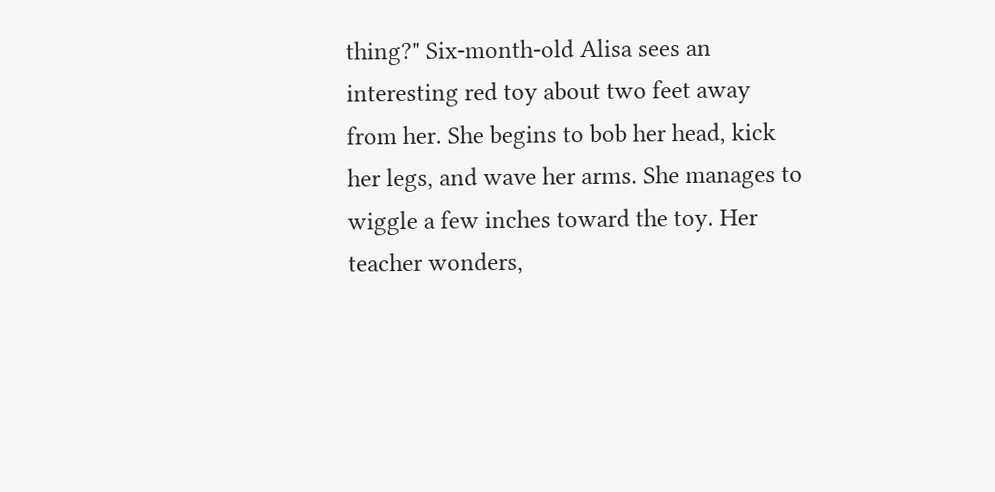thing?" Six-month-old Alisa sees an interesting red toy about two feet away from her. She begins to bob her head, kick her legs, and wave her arms. She manages to wiggle a few inches toward the toy. Her teacher wonders,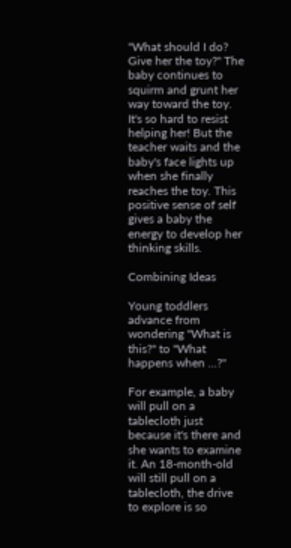"What should I do? Give her the toy?" The baby continues to squirm and grunt her way toward the toy. It's so hard to resist helping her! But the teacher waits and the baby's face lights up when she finally reaches the toy. This positive sense of self gives a baby the energy to develop her thinking skills.

Combining Ideas

Young toddlers advance from wondering "What is this?" to "What happens when ...?"

For example, a baby will pull on a tablecloth just because it's there and she wants to examine it. An 18-month-old will still pull on a tablecloth, the drive to explore is so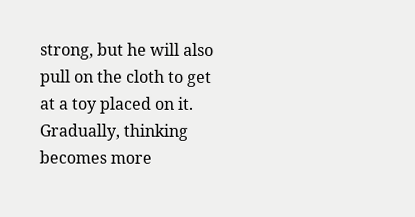strong, but he will also pull on the cloth to get at a toy placed on it. Gradually, thinking becomes more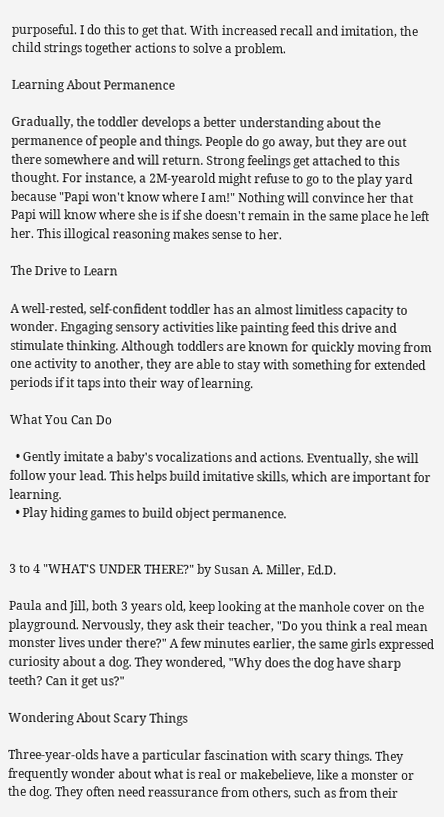purposeful. I do this to get that. With increased recall and imitation, the child strings together actions to solve a problem.

Learning About Permanence

Gradually, the toddler develops a better understanding about the permanence of people and things. People do go away, but they are out there somewhere and will return. Strong feelings get attached to this thought. For instance, a 2M-yearold might refuse to go to the play yard because "Papi won't know where I am!" Nothing will convince her that Papi will know where she is if she doesn't remain in the same place he left her. This illogical reasoning makes sense to her.

The Drive to Learn

A well-rested, self-confident toddler has an almost limitless capacity to wonder. Engaging sensory activities like painting feed this drive and stimulate thinking. Although toddlers are known for quickly moving from one activity to another, they are able to stay with something for extended periods if it taps into their way of learning.

What You Can Do

  • Gently imitate a baby's vocalizations and actions. Eventually, she will follow your lead. This helps build imitative skills, which are important for learning.
  • Play hiding games to build object permanence.


3 to 4 "WHAT'S UNDER THERE?" by Susan A. Miller, Ed.D.

Paula and Jill, both 3 years old, keep looking at the manhole cover on the playground. Nervously, they ask their teacher, "Do you think a real mean monster lives under there?" A few minutes earlier, the same girls expressed curiosity about a dog. They wondered, "Why does the dog have sharp teeth? Can it get us?"

Wondering About Scary Things

Three-year-olds have a particular fascination with scary things. They frequently wonder about what is real or makebelieve, like a monster or the dog. They often need reassurance from others, such as from their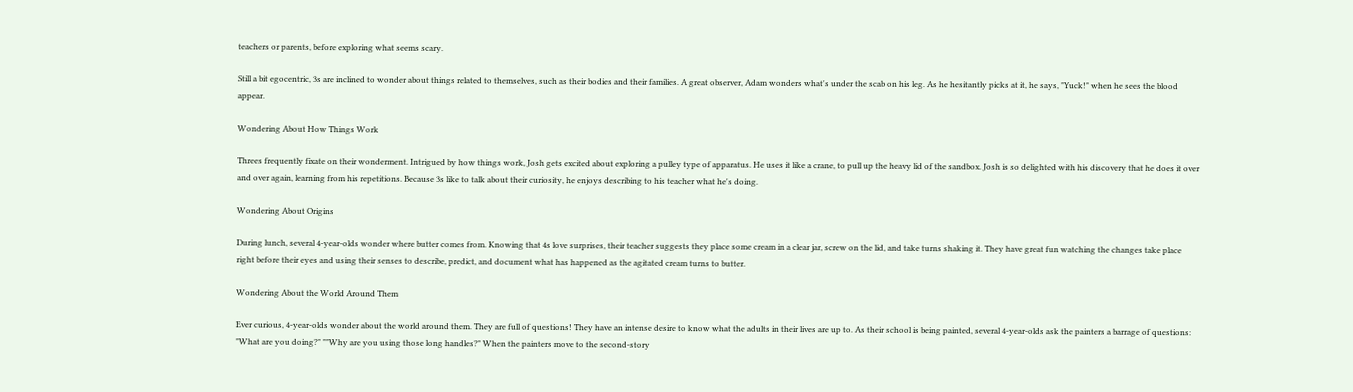teachers or parents, before exploring what seems scary.

Still a bit egocentric, 3s are inclined to wonder about things related to themselves, such as their bodies and their families. A great observer, Adam wonders what's under the scab on his leg. As he hesitantly picks at it, he says, "Yuck!" when he sees the blood appear.

Wondering About How Things Work

Threes frequently fixate on their wonderment. Intrigued by how things work, Josh gets excited about exploring a pulley type of apparatus. He uses it like a crane, to pull up the heavy lid of the sandbox. Josh is so delighted with his discovery that he does it over and over again, learning from his repetitions. Because 3s like to talk about their curiosity, he enjoys describing to his teacher what he's doing.

Wondering About Origins

During lunch, several 4-year-olds wonder where butter comes from. Knowing that 4s love surprises, their teacher suggests they place some cream in a clear jar, screw on the lid, and take turns shaking it. They have great fun watching the changes take place right before their eyes and using their senses to describe, predict, and document what has happened as the agitated cream turns to butter.

Wondering About the World Around Them

Ever curious, 4-year-olds wonder about the world around them. They are full of questions! They have an intense desire to know what the adults in their lives are up to. As their school is being painted, several 4-year-olds ask the painters a barrage of questions: "What are you doing?" ""Why are you using those long handles?" When the painters move to the second-story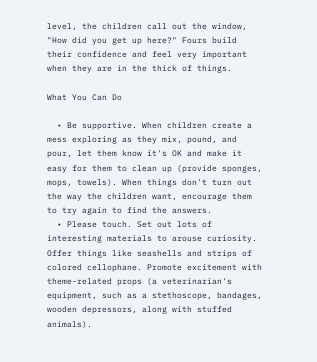level, the children call out the window, "How did you get up here?" Fours build their confidence and feel very important when they are in the thick of things.

What You Can Do

  • Be supportive. When children create a mess exploring as they mix, pound, and pour, let them know it's OK and make it easy for them to clean up (provide sponges, mops, towels). When things don't turn out the way the children want, encourage them to try again to find the answers.
  • Please touch. Set out lots of interesting materials to arouse curiosity. Offer things like seashells and strips of colored cellophane. Promote excitement with theme-related props (a veterinarian's equipment, such as a stethoscope, bandages, wooden depressors, along with stuffed animals).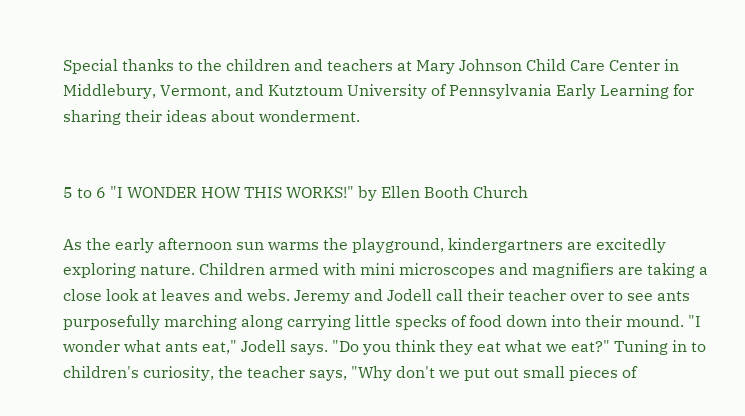Special thanks to the children and teachers at Mary Johnson Child Care Center in Middlebury, Vermont, and Kutztoum University of Pennsylvania Early Learning for sharing their ideas about wonderment.


5 to 6 "I WONDER HOW THIS WORKS!" by Ellen Booth Church

As the early afternoon sun warms the playground, kindergartners are excitedly exploring nature. Children armed with mini microscopes and magnifiers are taking a close look at leaves and webs. Jeremy and Jodell call their teacher over to see ants purposefully marching along carrying little specks of food down into their mound. "I wonder what ants eat," Jodell says. "Do you think they eat what we eat?" Tuning in to children's curiosity, the teacher says, "Why don't we put out small pieces of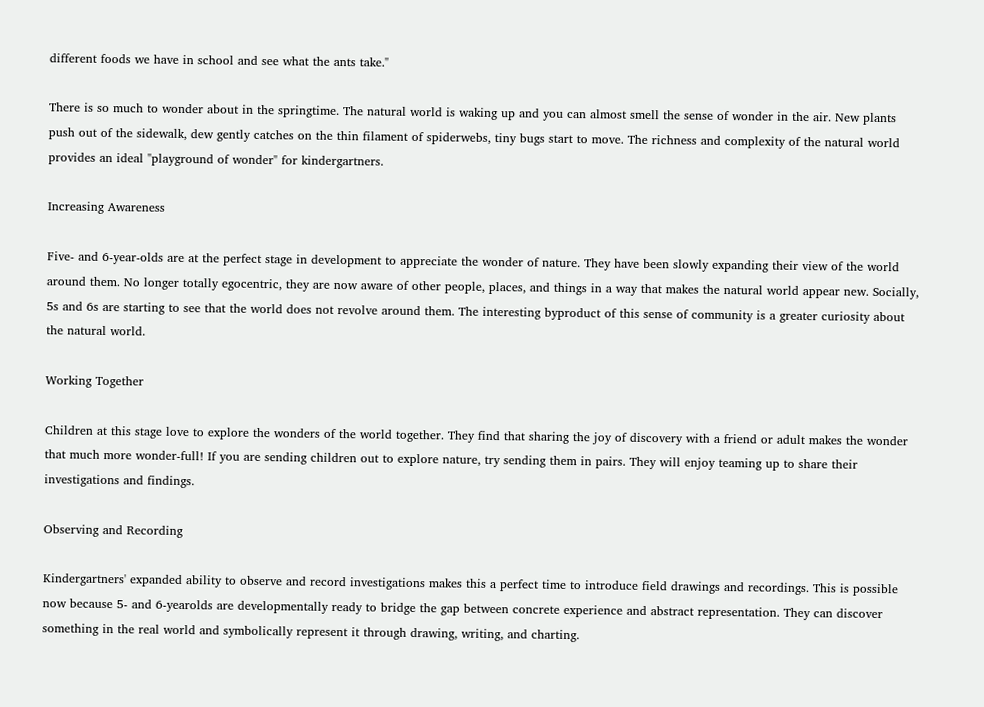different foods we have in school and see what the ants take."

There is so much to wonder about in the springtime. The natural world is waking up and you can almost smell the sense of wonder in the air. New plants push out of the sidewalk, dew gently catches on the thin filament of spiderwebs, tiny bugs start to move. The richness and complexity of the natural world provides an ideal "playground of wonder" for kindergartners.

Increasing Awareness

Five- and 6-year-olds are at the perfect stage in development to appreciate the wonder of nature. They have been slowly expanding their view of the world around them. No longer totally egocentric, they are now aware of other people, places, and things in a way that makes the natural world appear new. Socially, 5s and 6s are starting to see that the world does not revolve around them. The interesting byproduct of this sense of community is a greater curiosity about the natural world.

Working Together

Children at this stage love to explore the wonders of the world together. They find that sharing the joy of discovery with a friend or adult makes the wonder that much more wonder-full! If you are sending children out to explore nature, try sending them in pairs. They will enjoy teaming up to share their investigations and findings.

Observing and Recording

Kindergartners' expanded ability to observe and record investigations makes this a perfect time to introduce field drawings and recordings. This is possible now because 5- and 6-yearolds are developmentally ready to bridge the gap between concrete experience and abstract representation. They can discover something in the real world and symbolically represent it through drawing, writing, and charting.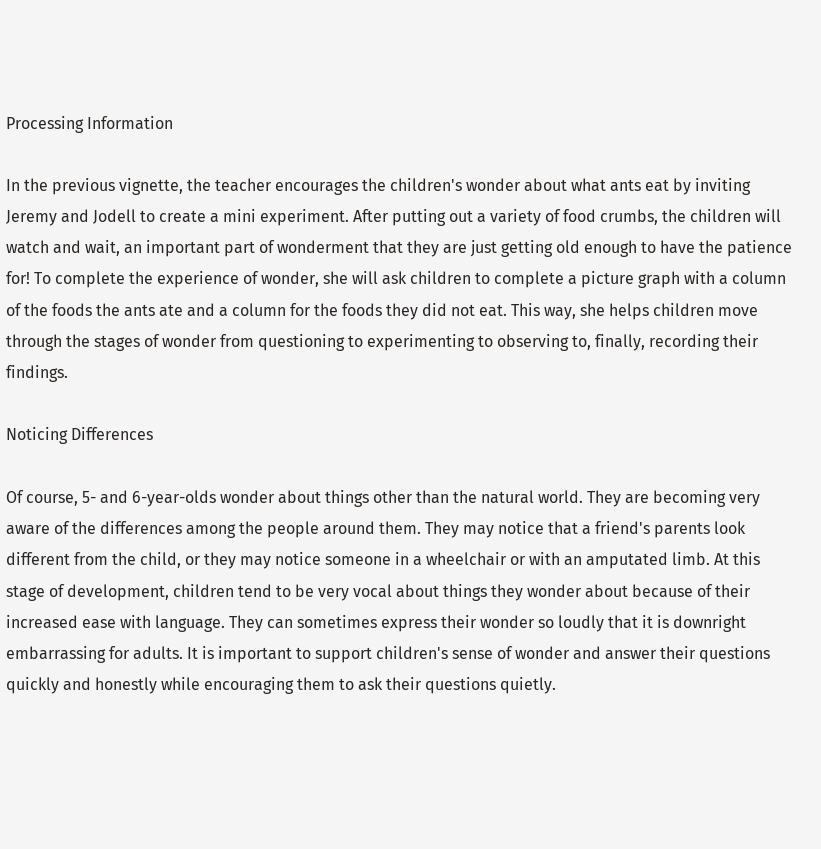Processing Information

In the previous vignette, the teacher encourages the children's wonder about what ants eat by inviting Jeremy and Jodell to create a mini experiment. After putting out a variety of food crumbs, the children will watch and wait, an important part of wonderment that they are just getting old enough to have the patience for! To complete the experience of wonder, she will ask children to complete a picture graph with a column of the foods the ants ate and a column for the foods they did not eat. This way, she helps children move through the stages of wonder from questioning to experimenting to observing to, finally, recording their findings.

Noticing Differences

Of course, 5- and 6-year-olds wonder about things other than the natural world. They are becoming very aware of the differences among the people around them. They may notice that a friend's parents look different from the child, or they may notice someone in a wheelchair or with an amputated limb. At this stage of development, children tend to be very vocal about things they wonder about because of their increased ease with language. They can sometimes express their wonder so loudly that it is downright embarrassing for adults. It is important to support children's sense of wonder and answer their questions quickly and honestly while encouraging them to ask their questions quietly.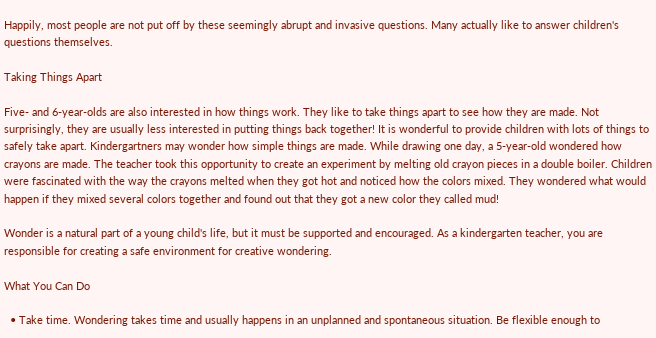Happily, most people are not put off by these seemingly abrupt and invasive questions. Many actually like to answer children's questions themselves.

Taking Things Apart

Five- and 6-year-olds are also interested in how things work. They like to take things apart to see how they are made. Not surprisingly, they are usually less interested in putting things back together! It is wonderful to provide children with lots of things to safely take apart. Kindergartners may wonder how simple things are made. While drawing one day, a 5-year-old wondered how crayons are made. The teacher took this opportunity to create an experiment by melting old crayon pieces in a double boiler. Children were fascinated with the way the crayons melted when they got hot and noticed how the colors mixed. They wondered what would happen if they mixed several colors together and found out that they got a new color they called mud!

Wonder is a natural part of a young child's life, but it must be supported and encouraged. As a kindergarten teacher, you are responsible for creating a safe environment for creative wondering.

What You Can Do

  • Take time. Wondering takes time and usually happens in an unplanned and spontaneous situation. Be flexible enough to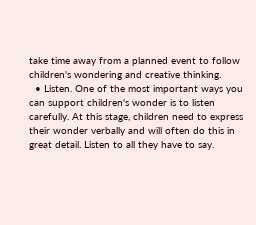take time away from a planned event to follow children's wondering and creative thinking.
  • Listen. One of the most important ways you can support children's wonder is to listen carefully. At this stage, children need to express their wonder verbally and will often do this in great detail. Listen to all they have to say.